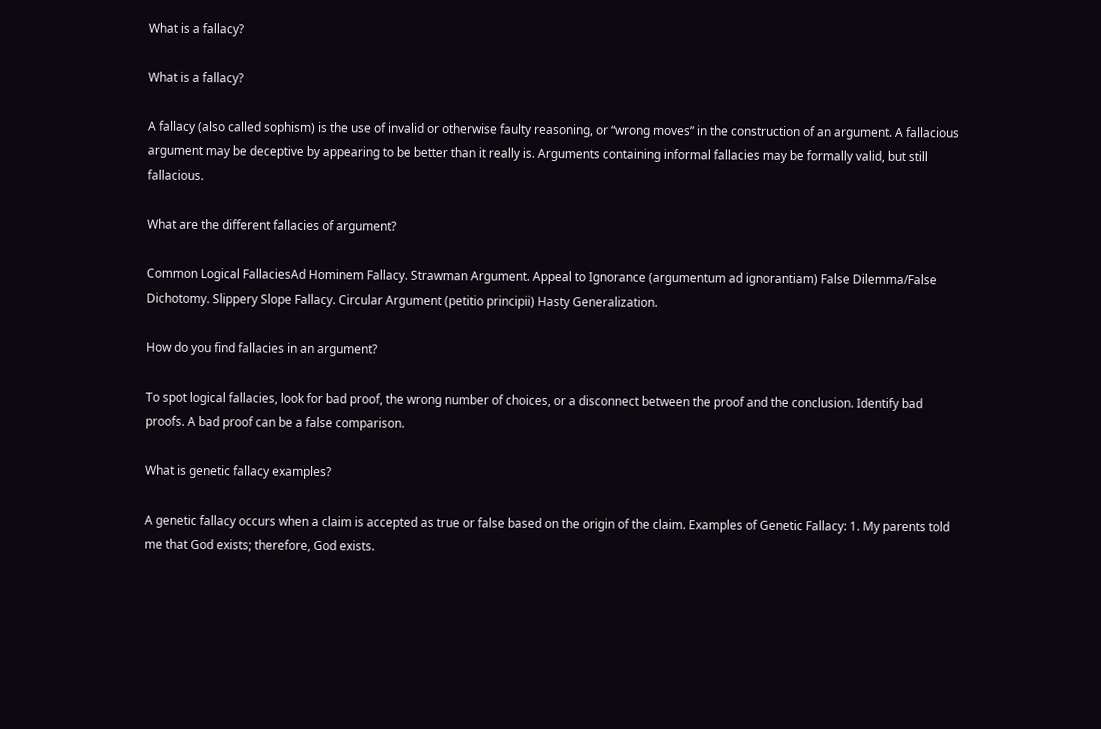What is a fallacy?

What is a fallacy?

A fallacy (also called sophism) is the use of invalid or otherwise faulty reasoning, or “wrong moves” in the construction of an argument. A fallacious argument may be deceptive by appearing to be better than it really is. Arguments containing informal fallacies may be formally valid, but still fallacious.

What are the different fallacies of argument?

Common Logical FallaciesAd Hominem Fallacy. Strawman Argument. Appeal to Ignorance (argumentum ad ignorantiam) False Dilemma/False Dichotomy. Slippery Slope Fallacy. Circular Argument (petitio principii) Hasty Generalization.

How do you find fallacies in an argument?

To spot logical fallacies, look for bad proof, the wrong number of choices, or a disconnect between the proof and the conclusion. Identify bad proofs. A bad proof can be a false comparison.

What is genetic fallacy examples?

A genetic fallacy occurs when a claim is accepted as true or false based on the origin of the claim. Examples of Genetic Fallacy: 1. My parents told me that God exists; therefore, God exists.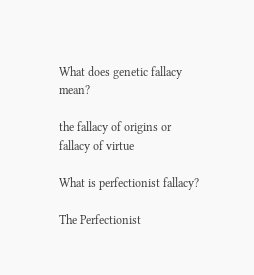What does genetic fallacy mean?

the fallacy of origins or fallacy of virtue

What is perfectionist fallacy?

The Perfectionist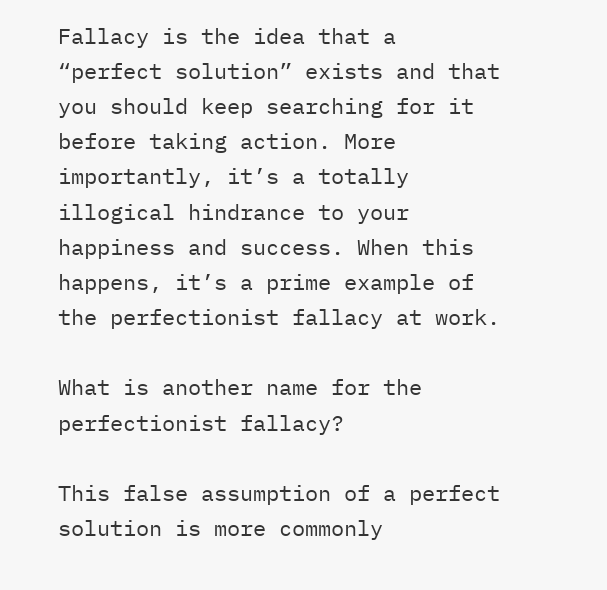Fallacy is the idea that a “perfect solution” exists and that you should keep searching for it before taking action. More importantly, it’s a totally illogical hindrance to your happiness and success. When this happens, it’s a prime example of the perfectionist fallacy at work.

What is another name for the perfectionist fallacy?

This false assumption of a perfect solution is more commonly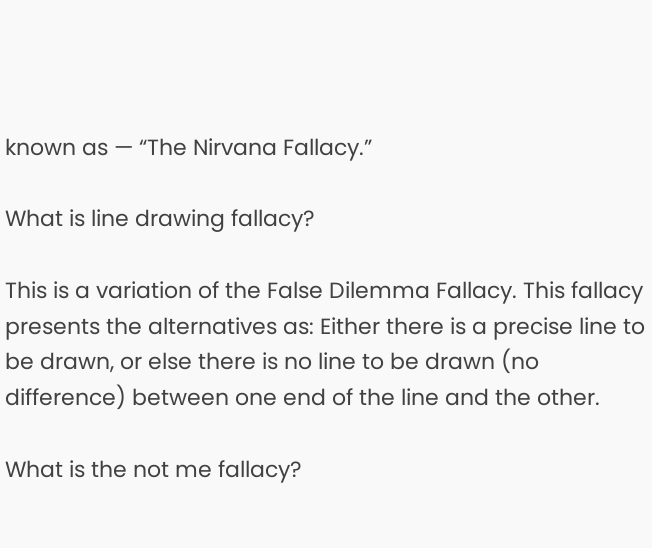known as — “The Nirvana Fallacy.”

What is line drawing fallacy?

This is a variation of the False Dilemma Fallacy. This fallacy presents the alternatives as: Either there is a precise line to be drawn, or else there is no line to be drawn (no difference) between one end of the line and the other.

What is the not me fallacy?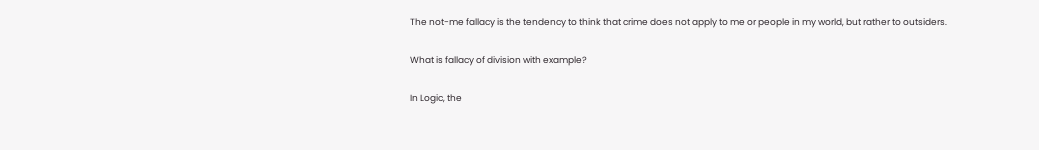The not-me fallacy is the tendency to think that crime does not apply to me or people in my world, but rather to outsiders.

What is fallacy of division with example?

In Logic, the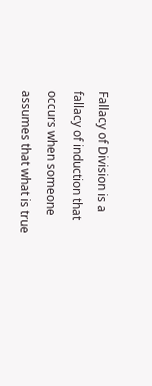Fallacy of Division is a fallacy of induction that occurs when someone assumes that what is true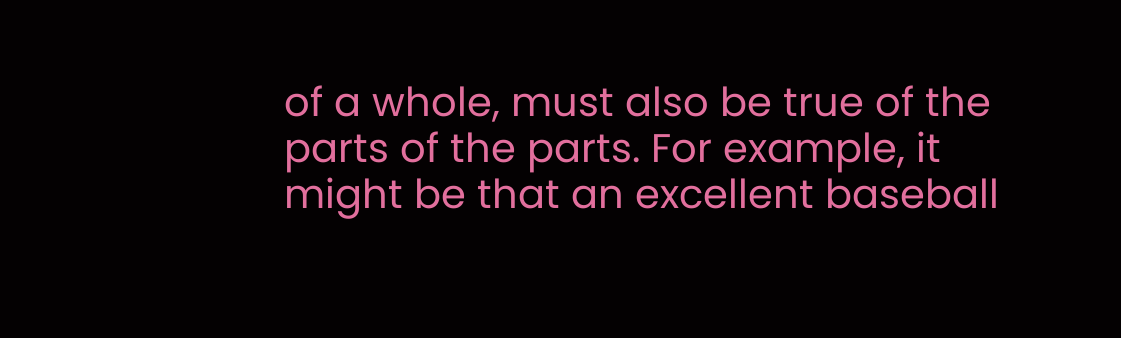of a whole, must also be true of the parts of the parts. For example, it might be that an excellent baseball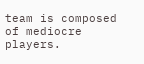team is composed of mediocre players.